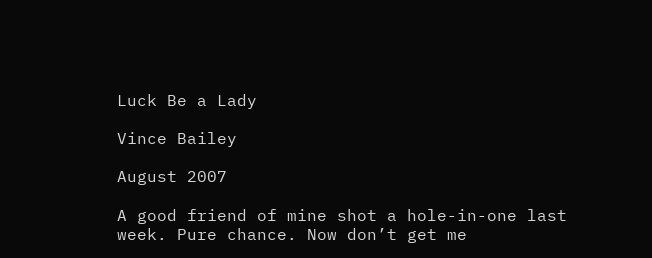Luck Be a Lady

Vince Bailey

August 2007

A good friend of mine shot a hole-in-one last week. Pure chance. Now don’t get me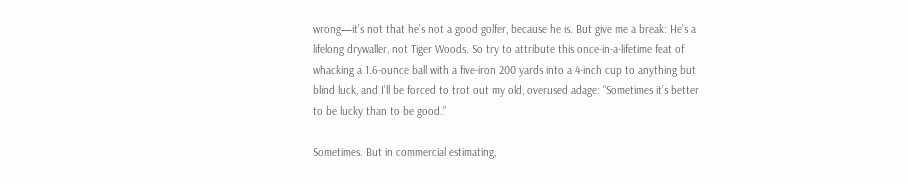wrong—it’s not that he’s not a good golfer, because he is. But give me a break: He’s a lifelong drywaller, not Tiger Woods. So try to attribute this once-in-a-lifetime feat of whacking a 1.6-ounce ball with a five-iron 200 yards into a 4-inch cup to anything but blind luck, and I’ll be forced to trot out my old, overused adage: "Sometimes it’s better to be lucky than to be good.”

Sometimes. But in commercial estimating,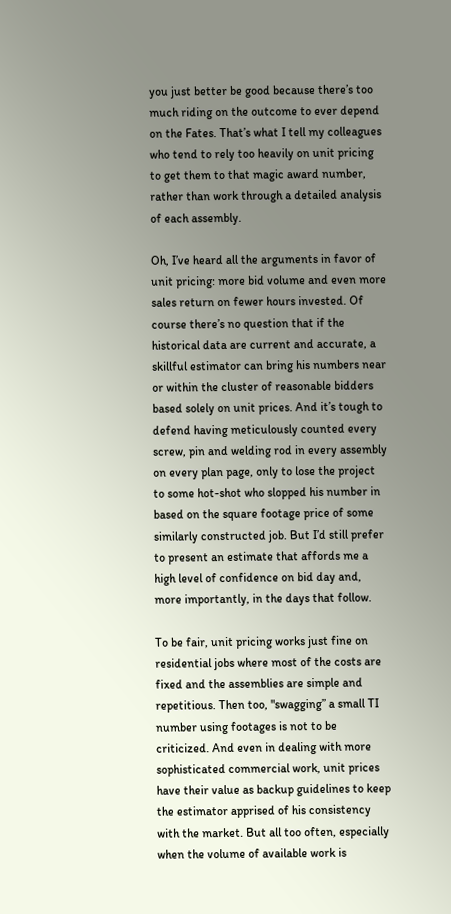you just better be good because there’s too much riding on the outcome to ever depend on the Fates. That’s what I tell my colleagues who tend to rely too heavily on unit pricing to get them to that magic award number, rather than work through a detailed analysis of each assembly.

Oh, I’ve heard all the arguments in favor of unit pricing: more bid volume and even more sales return on fewer hours invested. Of course there’s no question that if the historical data are current and accurate, a skillful estimator can bring his numbers near or within the cluster of reasonable bidders based solely on unit prices. And it’s tough to defend having meticulously counted every screw, pin and welding rod in every assembly on every plan page, only to lose the project to some hot-shot who slopped his number in based on the square footage price of some similarly constructed job. But I’d still prefer to present an estimate that affords me a high level of confidence on bid day and, more importantly, in the days that follow.

To be fair, unit pricing works just fine on residential jobs where most of the costs are fixed and the assemblies are simple and repetitious. Then too, "swagging” a small TI number using footages is not to be criticized. And even in dealing with more sophisticated commercial work, unit prices have their value as backup guidelines to keep the estimator apprised of his consistency with the market. But all too often, especially when the volume of available work is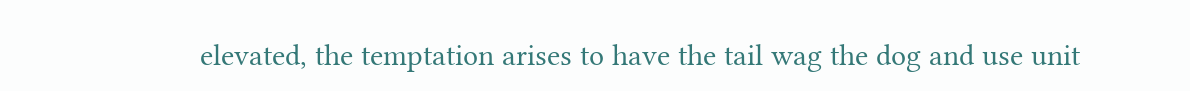elevated, the temptation arises to have the tail wag the dog and use unit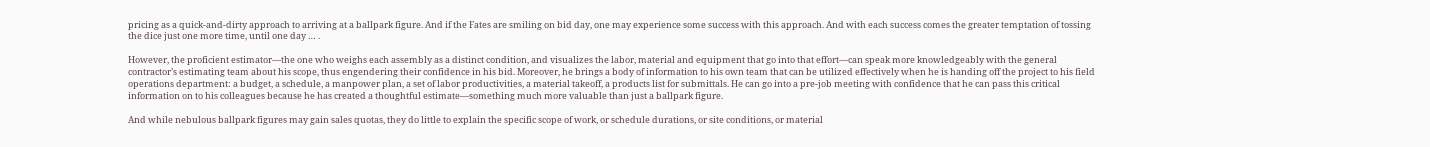pricing as a quick-and-dirty approach to arriving at a ballpark figure. And if the Fates are smiling on bid day, one may experience some success with this approach. And with each success comes the greater temptation of tossing the dice just one more time, until one day … .

However, the proficient estimator—the one who weighs each assembly as a distinct condition, and visualizes the labor, material and equipment that go into that effort—can speak more knowledgeably with the general contractor’s estimating team about his scope, thus engendering their confidence in his bid. Moreover, he brings a body of information to his own team that can be utilized effectively when he is handing off the project to his field operations department: a budget, a schedule, a manpower plan, a set of labor productivities, a material takeoff, a products list for submittals. He can go into a pre-job meeting with confidence that he can pass this critical information on to his colleagues because he has created a thoughtful estimate—something much more valuable than just a ballpark figure.

And while nebulous ballpark figures may gain sales quotas, they do little to explain the specific scope of work, or schedule durations, or site conditions, or material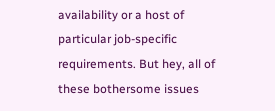availability or a host of particular job-specific requirements. But hey, all of these bothersome issues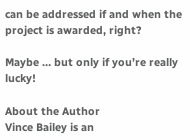can be addressed if and when the project is awarded, right?

Maybe … but only if you’re really lucky!

About the Author
Vince Bailey is an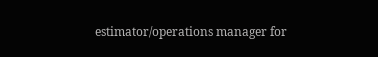estimator/operations manager for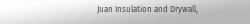Juan Insulation and Drywall,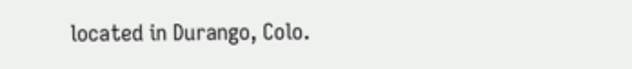located in Durango, Colo.